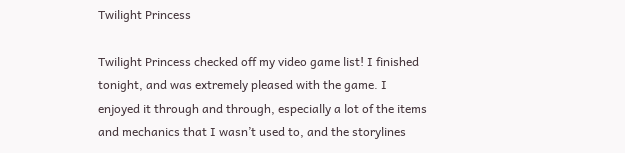Twilight Princess

Twilight Princess checked off my video game list! I finished tonight, and was extremely pleased with the game. I enjoyed it through and through, especially a lot of the items and mechanics that I wasn’t used to, and the storylines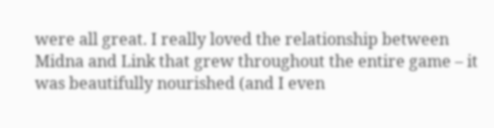were all great. I really loved the relationship between Midna and Link that grew throughout the entire game – it was beautifully nourished (and I even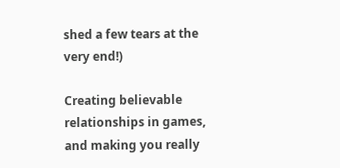shed a few tears at the very end!)

Creating believable relationships in games, and making you really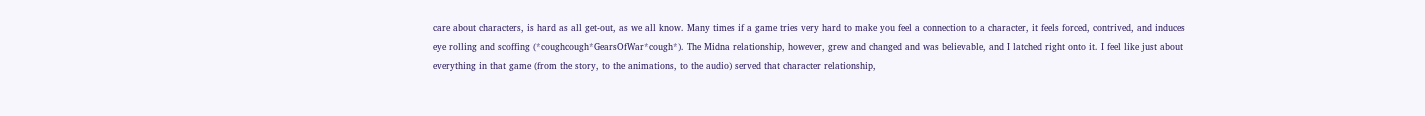care about characters, is hard as all get-out, as we all know. Many times if a game tries very hard to make you feel a connection to a character, it feels forced, contrived, and induces eye rolling and scoffing (*coughcough*GearsOfWar*cough*). The Midna relationship, however, grew and changed and was believable, and I latched right onto it. I feel like just about everything in that game (from the story, to the animations, to the audio) served that character relationship,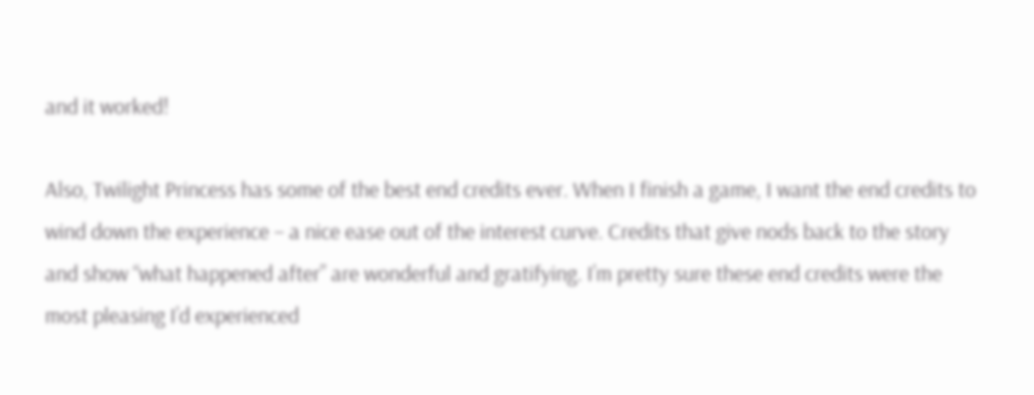and it worked!

Also, Twilight Princess has some of the best end credits ever. When I finish a game, I want the end credits to wind down the experience – a nice ease out of the interest curve. Credits that give nods back to the story and show “what happened after” are wonderful and gratifying. I’m pretty sure these end credits were the most pleasing I’d experienced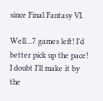since Final Fantasy VI.

Well…7 games left! I’d better pick up the pace!  I doubt I’ll make it by the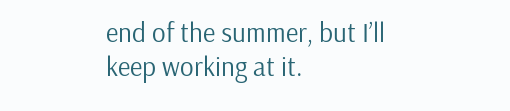end of the summer, but I’ll keep working at it.